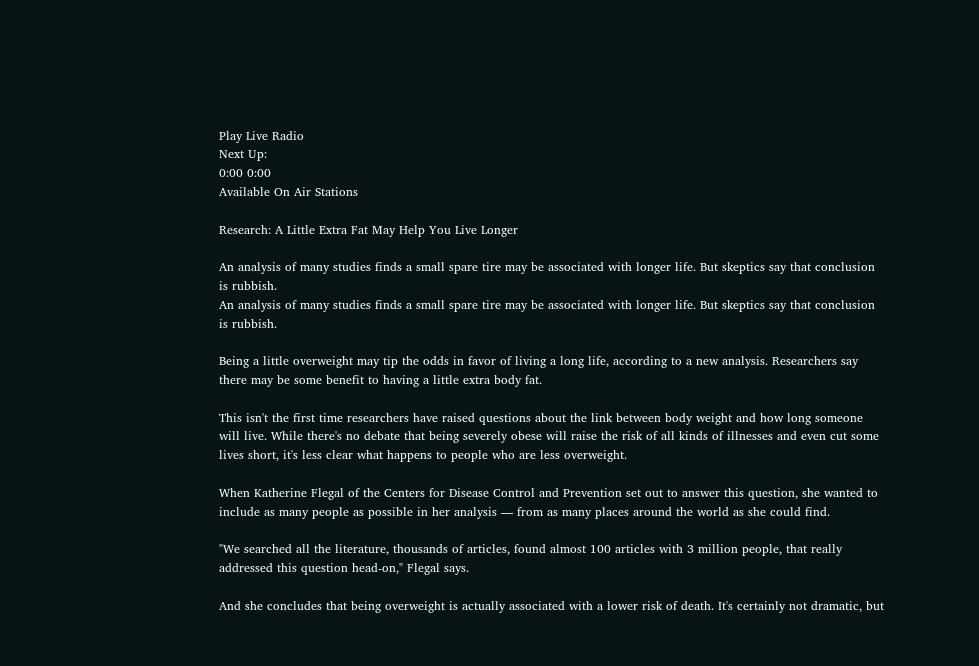Play Live Radio
Next Up:
0:00 0:00
Available On Air Stations

Research: A Little Extra Fat May Help You Live Longer

An analysis of many studies finds a small spare tire may be associated with longer life. But skeptics say that conclusion is rubbish.
An analysis of many studies finds a small spare tire may be associated with longer life. But skeptics say that conclusion is rubbish.

Being a little overweight may tip the odds in favor of living a long life, according to a new analysis. Researchers say there may be some benefit to having a little extra body fat.

This isn't the first time researchers have raised questions about the link between body weight and how long someone will live. While there's no debate that being severely obese will raise the risk of all kinds of illnesses and even cut some lives short, it's less clear what happens to people who are less overweight.

When Katherine Flegal of the Centers for Disease Control and Prevention set out to answer this question, she wanted to include as many people as possible in her analysis — from as many places around the world as she could find.

"We searched all the literature, thousands of articles, found almost 100 articles with 3 million people, that really addressed this question head-on," Flegal says.

And she concludes that being overweight is actually associated with a lower risk of death. It's certainly not dramatic, but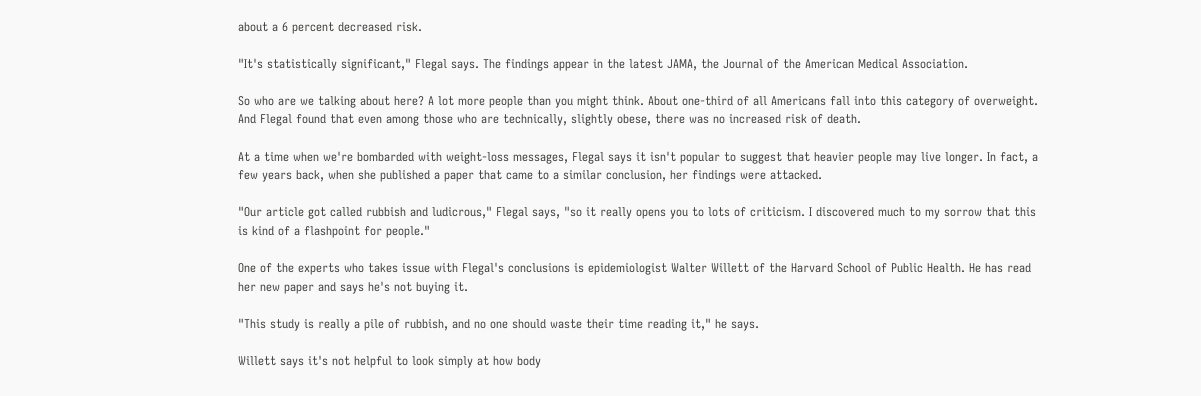about a 6 percent decreased risk.

"It's statistically significant," Flegal says. The findings appear in the latest JAMA, the Journal of the American Medical Association.

So who are we talking about here? A lot more people than you might think. About one-third of all Americans fall into this category of overweight. And Flegal found that even among those who are technically, slightly obese, there was no increased risk of death.

At a time when we're bombarded with weight-loss messages, Flegal says it isn't popular to suggest that heavier people may live longer. In fact, a few years back, when she published a paper that came to a similar conclusion, her findings were attacked.

"Our article got called rubbish and ludicrous," Flegal says, "so it really opens you to lots of criticism. I discovered much to my sorrow that this is kind of a flashpoint for people."

One of the experts who takes issue with Flegal's conclusions is epidemiologist Walter Willett of the Harvard School of Public Health. He has read her new paper and says he's not buying it.

"This study is really a pile of rubbish, and no one should waste their time reading it," he says.

Willett says it's not helpful to look simply at how body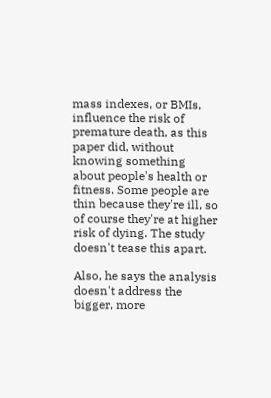mass indexes, or BMIs, influence the risk of premature death, as this paper did, without knowing something about people's health or fitness. Some people are thin because they're ill, so of course they're at higher risk of dying. The study doesn't tease this apart.

Also, he says the analysis doesn't address the bigger, more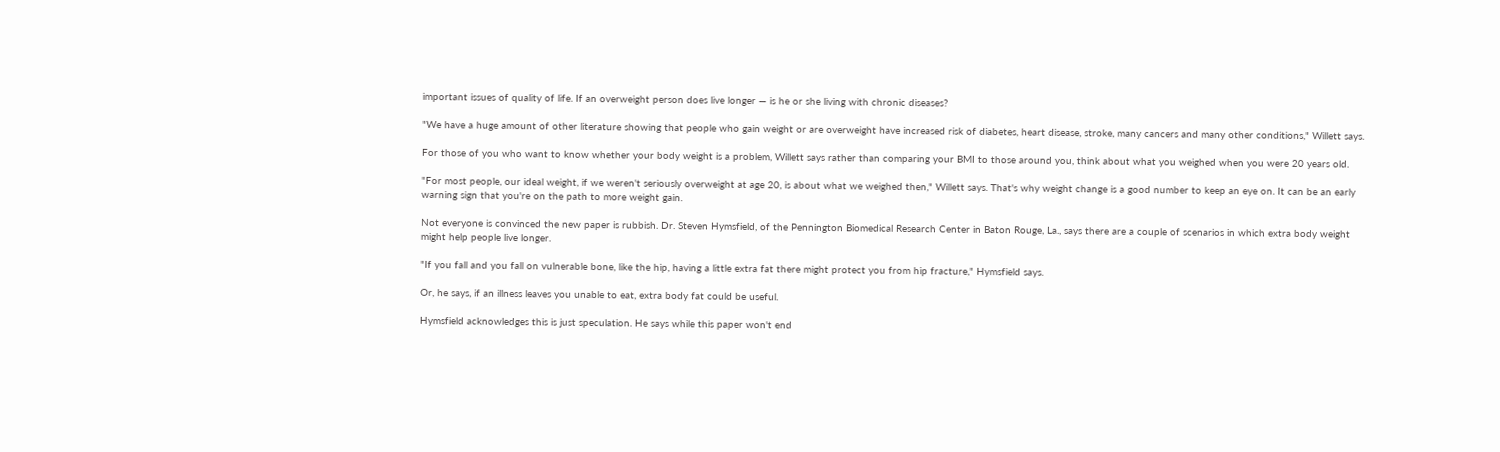important issues of quality of life. If an overweight person does live longer — is he or she living with chronic diseases?

"We have a huge amount of other literature showing that people who gain weight or are overweight have increased risk of diabetes, heart disease, stroke, many cancers and many other conditions," Willett says.

For those of you who want to know whether your body weight is a problem, Willett says rather than comparing your BMI to those around you, think about what you weighed when you were 20 years old.

"For most people, our ideal weight, if we weren't seriously overweight at age 20, is about what we weighed then," Willett says. That's why weight change is a good number to keep an eye on. It can be an early warning sign that you're on the path to more weight gain.

Not everyone is convinced the new paper is rubbish. Dr. Steven Hymsfield, of the Pennington Biomedical Research Center in Baton Rouge, La., says there are a couple of scenarios in which extra body weight might help people live longer.

"If you fall and you fall on vulnerable bone, like the hip, having a little extra fat there might protect you from hip fracture," Hymsfield says.

Or, he says, if an illness leaves you unable to eat, extra body fat could be useful.

Hymsfield acknowledges this is just speculation. He says while this paper won't end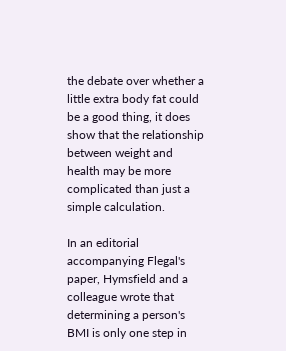the debate over whether a little extra body fat could be a good thing, it does show that the relationship between weight and health may be more complicated than just a simple calculation.

In an editorial accompanying Flegal's paper, Hymsfield and a colleague wrote that determining a person's BMI is only one step in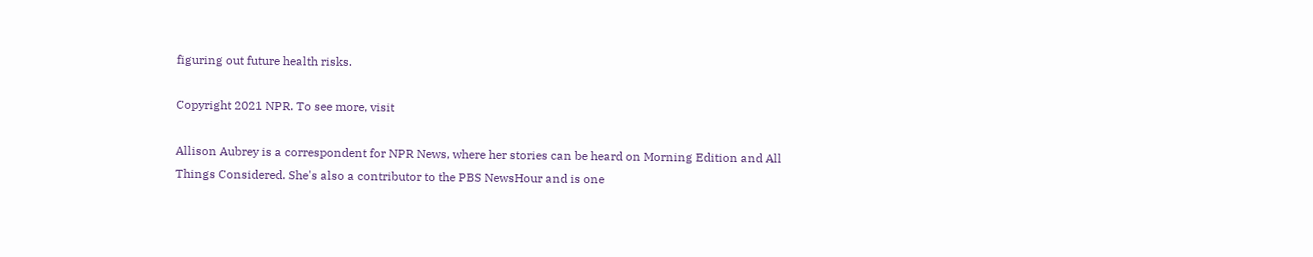figuring out future health risks.

Copyright 2021 NPR. To see more, visit

Allison Aubrey is a correspondent for NPR News, where her stories can be heard on Morning Edition and All Things Considered. She's also a contributor to the PBS NewsHour and is one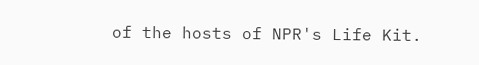of the hosts of NPR's Life Kit.